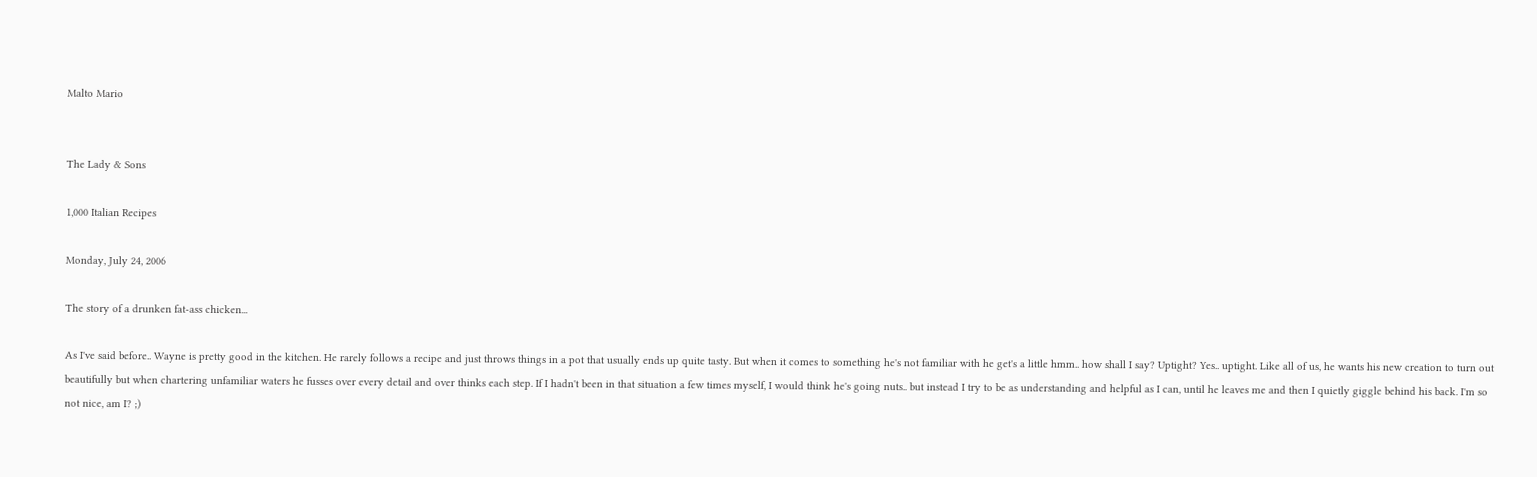Malto Mario


The Lady & Sons

1,000 Italian Recipes

Monday, July 24, 2006

The story of a drunken fat-ass chicken...

As I've said before.. Wayne is pretty good in the kitchen. He rarely follows a recipe and just throws things in a pot that usually ends up quite tasty. But when it comes to something he's not familiar with he get's a little hmm.. how shall I say? Uptight? Yes.. uptight. Like all of us, he wants his new creation to turn out beautifully but when chartering unfamiliar waters he fusses over every detail and over thinks each step. If I hadn't been in that situation a few times myself, I would think he's going nuts.. but instead I try to be as understanding and helpful as I can, until he leaves me and then I quietly giggle behind his back. I'm so not nice, am I? ;)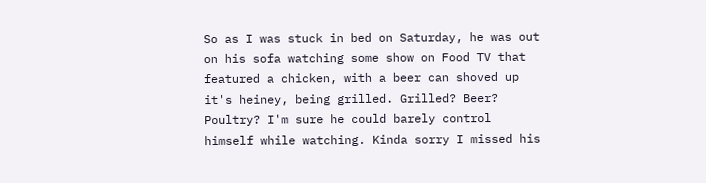So as I was stuck in bed on Saturday, he was out on his sofa watching some show on Food TV that featured a chicken, with a beer can shoved up it's heiney, being grilled. Grilled? Beer? Poultry? I'm sure he could barely control himself while watching. Kinda sorry I missed his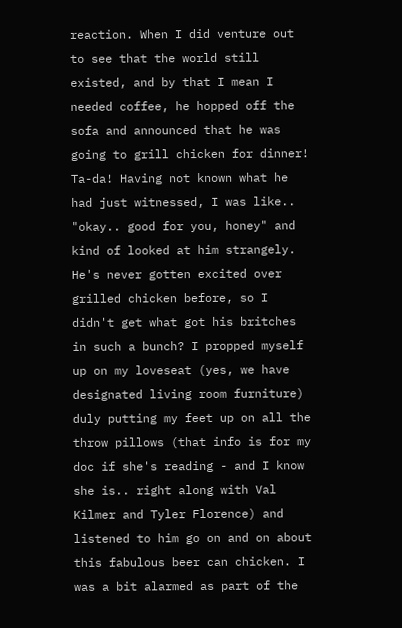reaction. When I did venture out to see that the world still existed, and by that I mean I needed coffee, he hopped off the sofa and announced that he was going to grill chicken for dinner! Ta-da! Having not known what he had just witnessed, I was like.. "okay.. good for you, honey" and kind of looked at him strangely. He's never gotten excited over grilled chicken before, so I didn't get what got his britches in such a bunch? I propped myself up on my loveseat (yes, we have designated living room furniture) duly putting my feet up on all the throw pillows (that info is for my doc if she's reading - and I know she is.. right along with Val Kilmer and Tyler Florence) and listened to him go on and on about this fabulous beer can chicken. I was a bit alarmed as part of the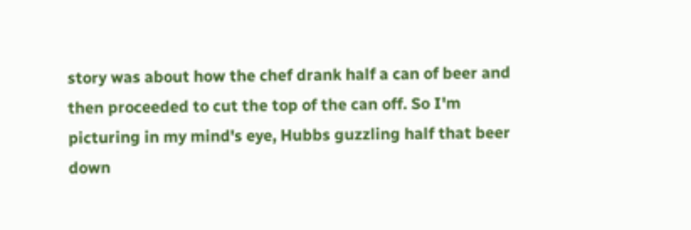story was about how the chef drank half a can of beer and then proceeded to cut the top of the can off. So I'm picturing in my mind's eye, Hubbs guzzling half that beer down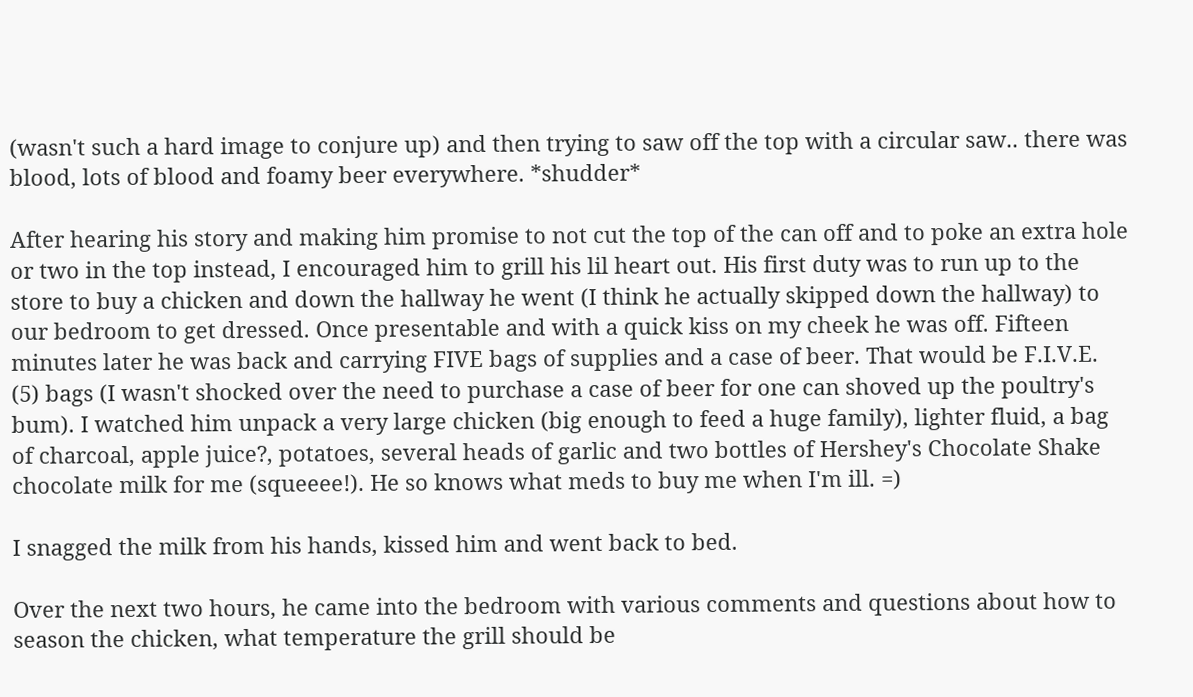(wasn't such a hard image to conjure up) and then trying to saw off the top with a circular saw.. there was blood, lots of blood and foamy beer everywhere. *shudder*

After hearing his story and making him promise to not cut the top of the can off and to poke an extra hole or two in the top instead, I encouraged him to grill his lil heart out. His first duty was to run up to the store to buy a chicken and down the hallway he went (I think he actually skipped down the hallway) to our bedroom to get dressed. Once presentable and with a quick kiss on my cheek he was off. Fifteen minutes later he was back and carrying FIVE bags of supplies and a case of beer. That would be F.I.V.E. (5) bags (I wasn't shocked over the need to purchase a case of beer for one can shoved up the poultry's bum). I watched him unpack a very large chicken (big enough to feed a huge family), lighter fluid, a bag of charcoal, apple juice?, potatoes, several heads of garlic and two bottles of Hershey's Chocolate Shake chocolate milk for me (squeeee!). He so knows what meds to buy me when I'm ill. =)

I snagged the milk from his hands, kissed him and went back to bed.

Over the next two hours, he came into the bedroom with various comments and questions about how to season the chicken, what temperature the grill should be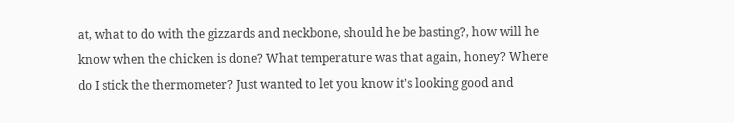at, what to do with the gizzards and neckbone, should he be basting?, how will he know when the chicken is done? What temperature was that again, honey? Where do I stick the thermometer? Just wanted to let you know it's looking good and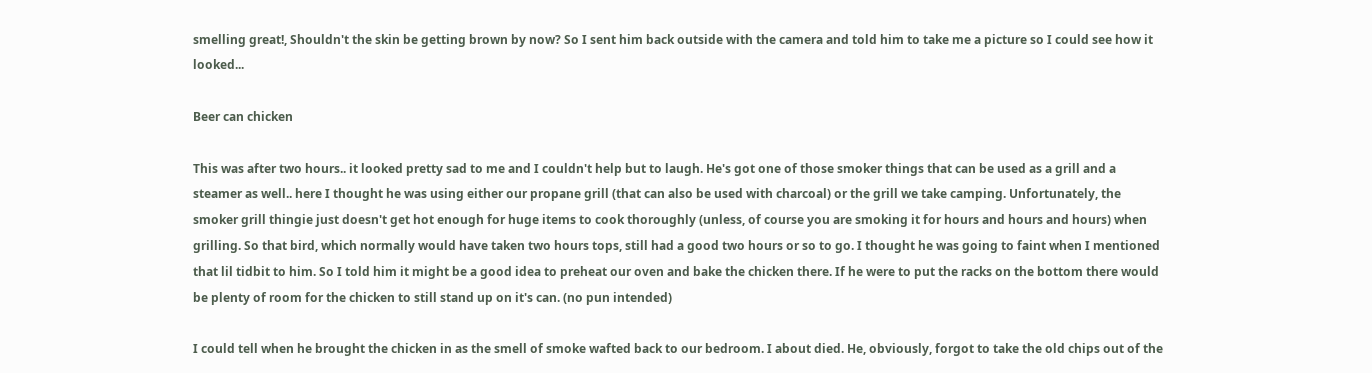smelling great!, Shouldn't the skin be getting brown by now? So I sent him back outside with the camera and told him to take me a picture so I could see how it looked...

Beer can chicken

This was after two hours.. it looked pretty sad to me and I couldn't help but to laugh. He's got one of those smoker things that can be used as a grill and a steamer as well.. here I thought he was using either our propane grill (that can also be used with charcoal) or the grill we take camping. Unfortunately, the smoker grill thingie just doesn't get hot enough for huge items to cook thoroughly (unless, of course you are smoking it for hours and hours and hours) when grilling. So that bird, which normally would have taken two hours tops, still had a good two hours or so to go. I thought he was going to faint when I mentioned that lil tidbit to him. So I told him it might be a good idea to preheat our oven and bake the chicken there. If he were to put the racks on the bottom there would be plenty of room for the chicken to still stand up on it's can. (no pun intended)

I could tell when he brought the chicken in as the smell of smoke wafted back to our bedroom. I about died. He, obviously, forgot to take the old chips out of the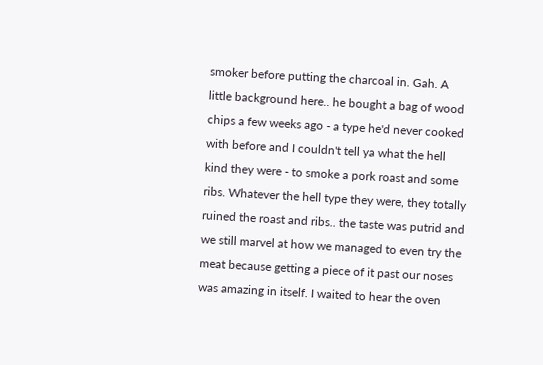smoker before putting the charcoal in. Gah. A little background here.. he bought a bag of wood chips a few weeks ago - a type he'd never cooked with before and I couldn't tell ya what the hell kind they were - to smoke a pork roast and some ribs. Whatever the hell type they were, they totally ruined the roast and ribs.. the taste was putrid and we still marvel at how we managed to even try the meat because getting a piece of it past our noses was amazing in itself. I waited to hear the oven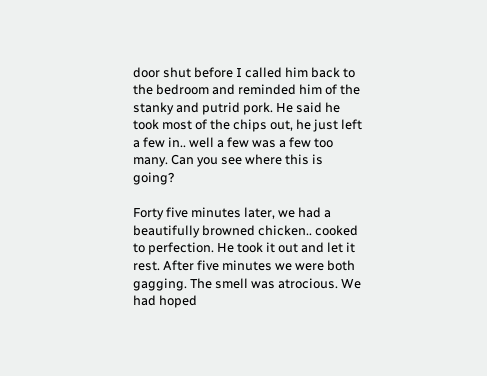door shut before I called him back to the bedroom and reminded him of the stanky and putrid pork. He said he took most of the chips out, he just left a few in.. well a few was a few too many. Can you see where this is going?

Forty five minutes later, we had a beautifully browned chicken.. cooked to perfection. He took it out and let it rest. After five minutes we were both gagging. The smell was atrocious. We had hoped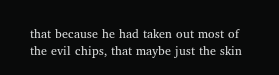that because he had taken out most of the evil chips, that maybe just the skin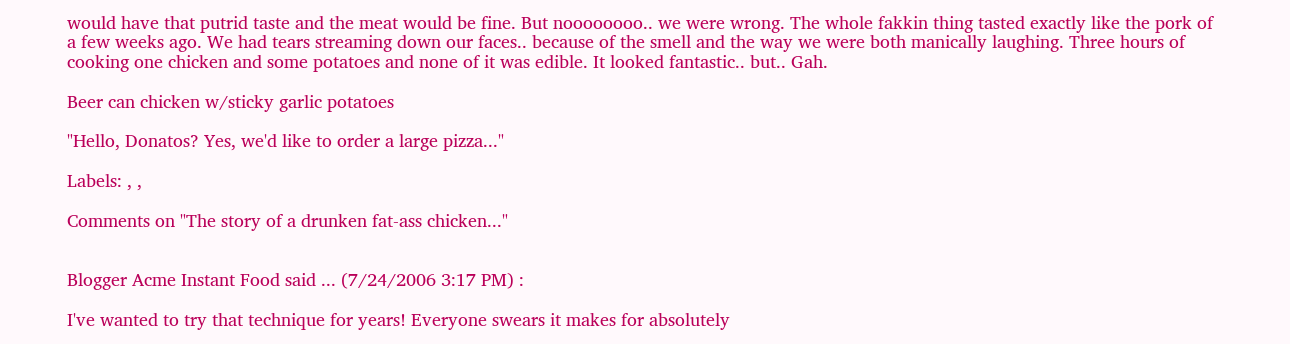would have that putrid taste and the meat would be fine. But noooooooo.. we were wrong. The whole fakkin thing tasted exactly like the pork of a few weeks ago. We had tears streaming down our faces.. because of the smell and the way we were both manically laughing. Three hours of cooking one chicken and some potatoes and none of it was edible. It looked fantastic.. but.. Gah.

Beer can chicken w/sticky garlic potatoes

"Hello, Donatos? Yes, we'd like to order a large pizza..."

Labels: , ,

Comments on "The story of a drunken fat-ass chicken..."


Blogger Acme Instant Food said ... (7/24/2006 3:17 PM) :

I've wanted to try that technique for years! Everyone swears it makes for absolutely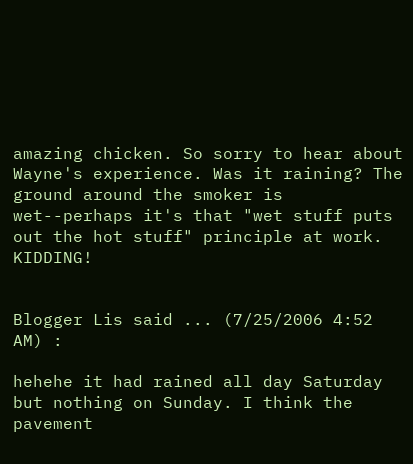amazing chicken. So sorry to hear about Wayne's experience. Was it raining? The ground around the smoker is wet--perhaps it's that "wet stuff puts out the hot stuff" principle at work. KIDDING!


Blogger Lis said ... (7/25/2006 4:52 AM) :

hehehe it had rained all day Saturday but nothing on Sunday. I think the pavement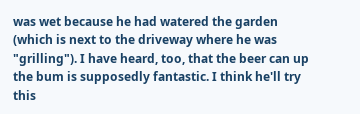was wet because he had watered the garden (which is next to the driveway where he was "grilling"). I have heard, too, that the beer can up the bum is supposedly fantastic. I think he'll try this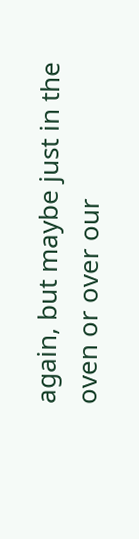again, but maybe just in the oven or over our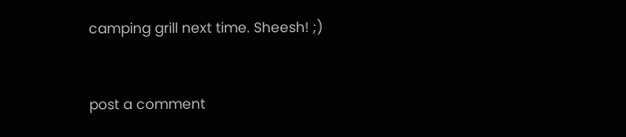camping grill next time. Sheesh! ;)


post a comment